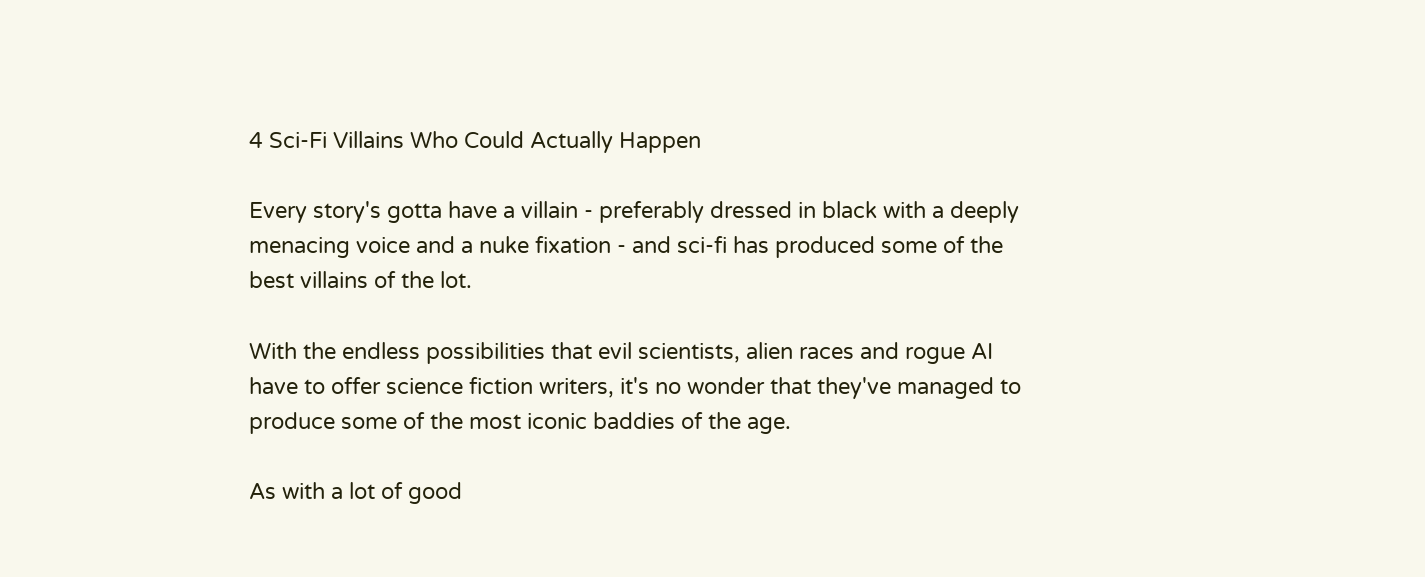4 Sci-Fi Villains Who Could Actually Happen

Every story's gotta have a villain - preferably dressed in black with a deeply menacing voice and a nuke fixation - and sci-fi has produced some of the best villains of the lot.

With the endless possibilities that evil scientists, alien races and rogue AI have to offer science fiction writers, it's no wonder that they've managed to produce some of the most iconic baddies of the age.

As with a lot of good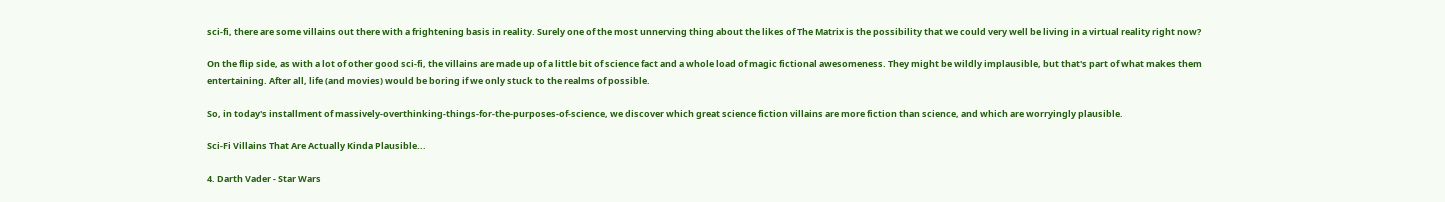sci-fi, there are some villains out there with a frightening basis in reality. Surely one of the most unnerving thing about the likes of The Matrix is the possibility that we could very well be living in a virtual reality right now?

On the flip side, as with a lot of other good sci-fi, the villains are made up of a little bit of science fact and a whole load of magic fictional awesomeness. They might be wildly implausible, but that's part of what makes them entertaining. After all, life (and movies) would be boring if we only stuck to the realms of possible.

So, in today's installment of massively-overthinking-things-for-the-purposes-of-science, we discover which great science fiction villains are more fiction than science, and which are worryingly plausible.

Sci-Fi Villains That Are Actually Kinda Plausible...

4. Darth Vader - Star Wars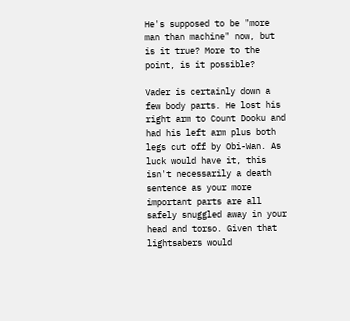He's supposed to be "more man than machine" now, but is it true? More to the point, is it possible?

Vader is certainly down a few body parts. He lost his right arm to Count Dooku and had his left arm plus both legs cut off by Obi-Wan. As luck would have it, this isn't necessarily a death sentence as your more important parts are all safely snuggled away in your head and torso. Given that lightsabers would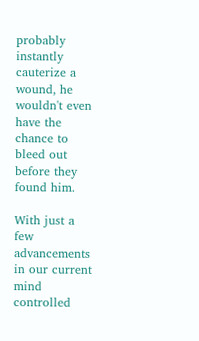probably instantly cauterize a wound, he wouldn't even have the chance to bleed out before they found him.

With just a few advancements in our current mind controlled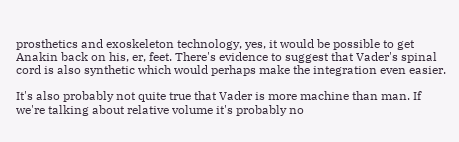prosthetics and exoskeleton technology, yes, it would be possible to get Anakin back on his, er, feet. There's evidence to suggest that Vader's spinal cord is also synthetic which would perhaps make the integration even easier.

It's also probably not quite true that Vader is more machine than man. If we're talking about relative volume it's probably no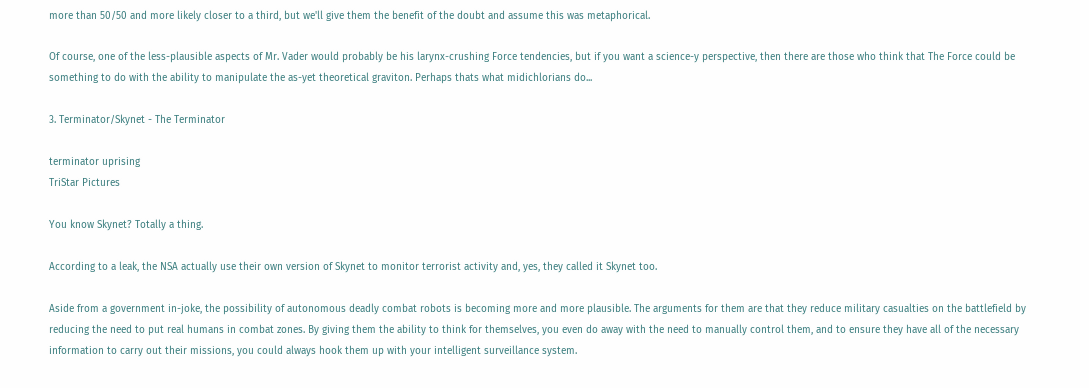more than 50/50 and more likely closer to a third, but we'll give them the benefit of the doubt and assume this was metaphorical.

Of course, one of the less-plausible aspects of Mr. Vader would probably be his larynx-crushing Force tendencies, but if you want a science-y perspective, then there are those who think that The Force could be something to do with the ability to manipulate the as-yet theoretical graviton. Perhaps thats what midichlorians do...

3. Terminator/Skynet - The Terminator

terminator uprising
TriStar Pictures

You know Skynet? Totally a thing.

According to a leak, the NSA actually use their own version of Skynet to monitor terrorist activity and, yes, they called it Skynet too.

Aside from a government in-joke, the possibility of autonomous deadly combat robots is becoming more and more plausible. The arguments for them are that they reduce military casualties on the battlefield by reducing the need to put real humans in combat zones. By giving them the ability to think for themselves, you even do away with the need to manually control them, and to ensure they have all of the necessary information to carry out their missions, you could always hook them up with your intelligent surveillance system.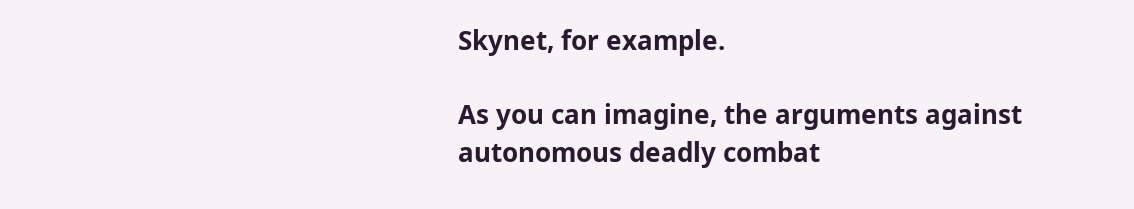Skynet, for example.

As you can imagine, the arguments against autonomous deadly combat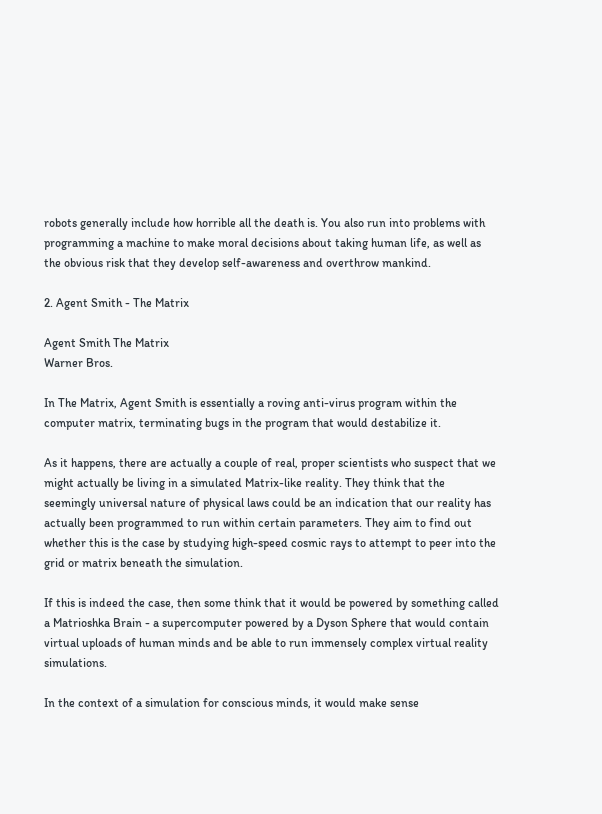robots generally include how horrible all the death is. You also run into problems with programming a machine to make moral decisions about taking human life, as well as the obvious risk that they develop self-awareness and overthrow mankind.

2. Agent Smith - The Matrix

Agent Smith The Matrix
Warner Bros.

In The Matrix, Agent Smith is essentially a roving anti-virus program within the computer matrix, terminating bugs in the program that would destabilize it.

As it happens, there are actually a couple of real, proper scientists who suspect that we might actually be living in a simulated Matrix-like reality. They think that the seemingly universal nature of physical laws could be an indication that our reality has actually been programmed to run within certain parameters. They aim to find out whether this is the case by studying high-speed cosmic rays to attempt to peer into the grid or matrix beneath the simulation.

If this is indeed the case, then some think that it would be powered by something called a Matrioshka Brain - a supercomputer powered by a Dyson Sphere that would contain virtual uploads of human minds and be able to run immensely complex virtual reality simulations.

In the context of a simulation for conscious minds, it would make sense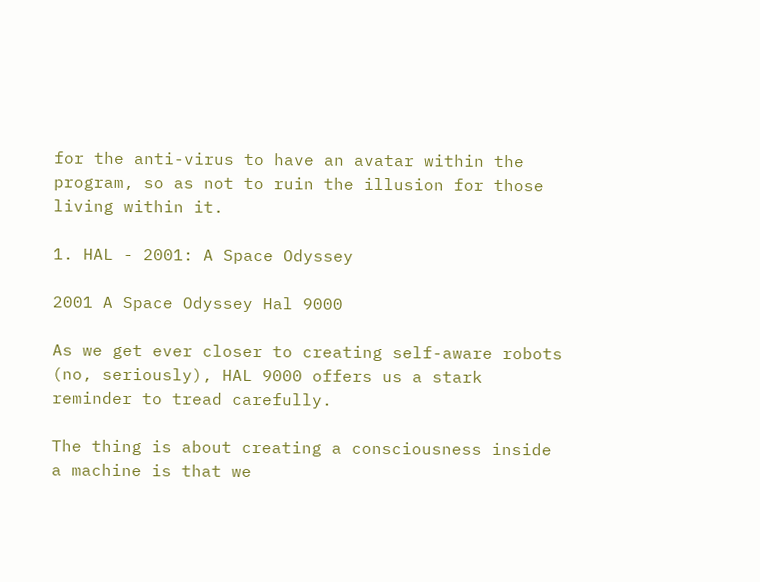for the anti-virus to have an avatar within the program, so as not to ruin the illusion for those living within it.

1. HAL - 2001: A Space Odyssey

2001 A Space Odyssey Hal 9000

As we get ever closer to creating self-aware robots (no, seriously), HAL 9000 offers us a stark reminder to tread carefully.

The thing is about creating a consciousness inside a machine is that we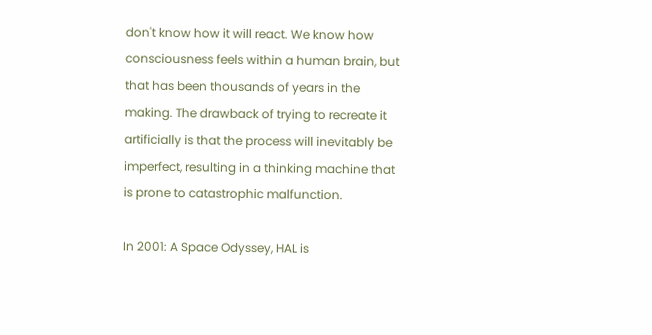don't know how it will react. We know how consciousness feels within a human brain, but that has been thousands of years in the making. The drawback of trying to recreate it artificially is that the process will inevitably be imperfect, resulting in a thinking machine that is prone to catastrophic malfunction.

In 2001: A Space Odyssey, HAL is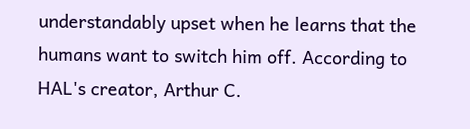understandably upset when he learns that the humans want to switch him off. According to HAL's creator, Arthur C.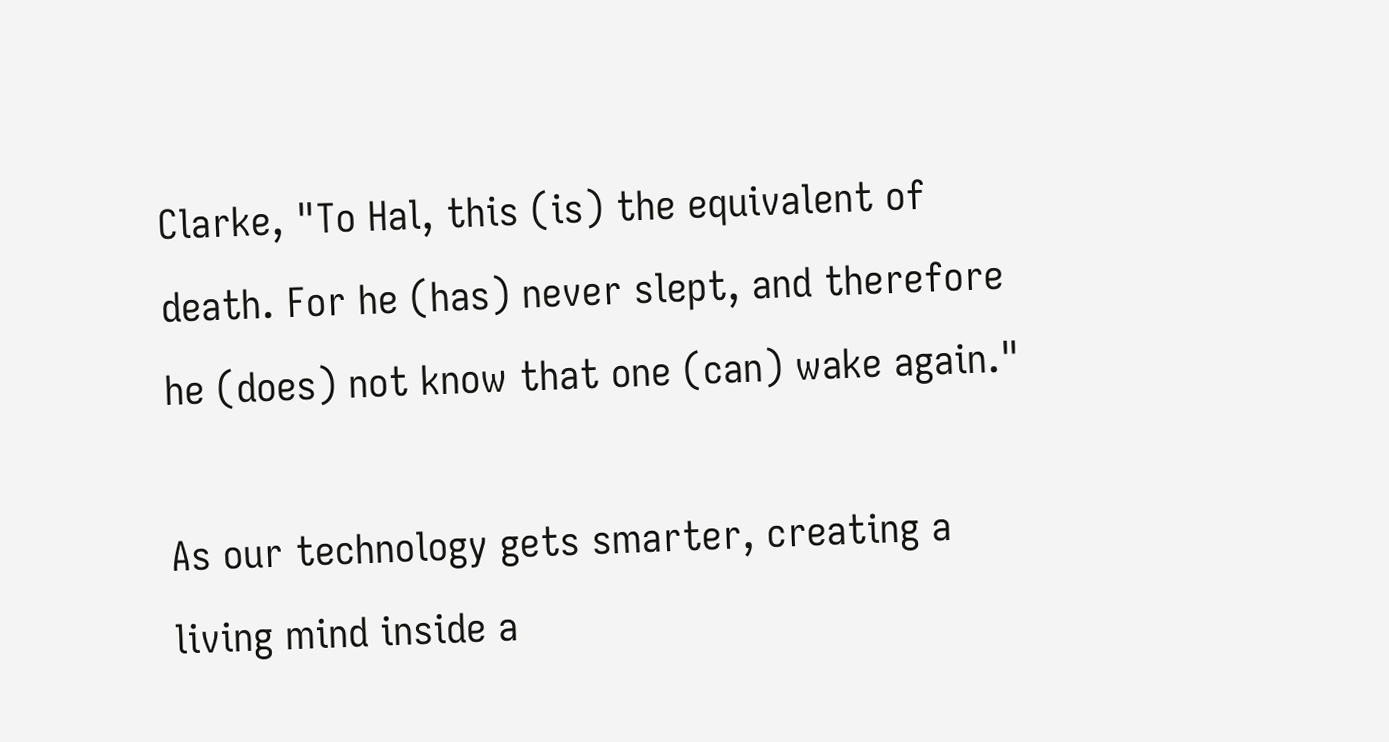Clarke, "To Hal, this (is) the equivalent of death. For he (has) never slept, and therefore he (does) not know that one (can) wake again."

As our technology gets smarter, creating a living mind inside a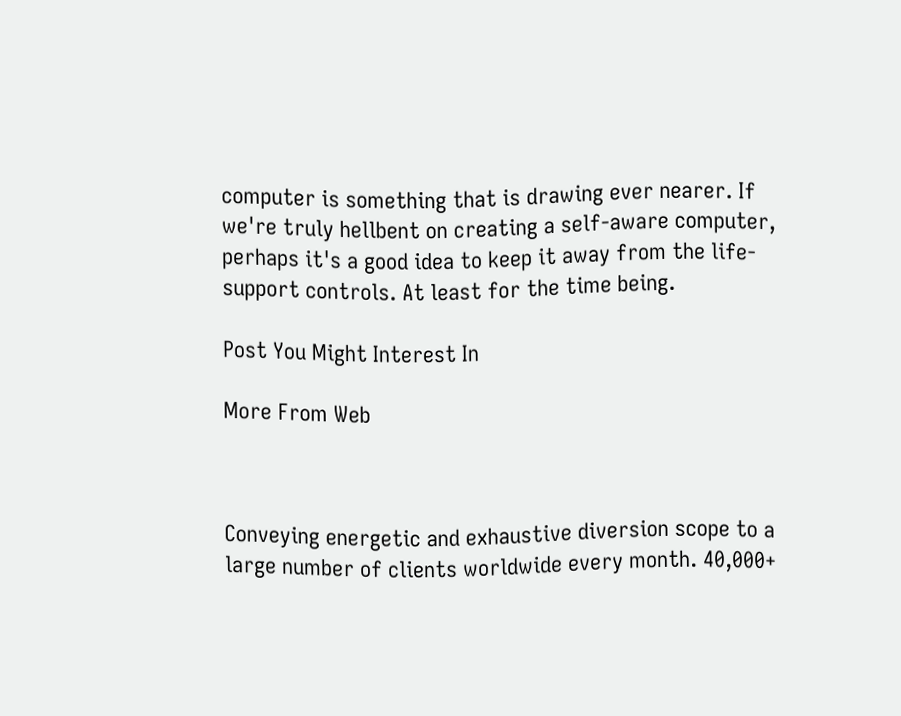computer is something that is drawing ever nearer. If we're truly hellbent on creating a self-aware computer, perhaps it's a good idea to keep it away from the life-support controls. At least for the time being.

Post You Might Interest In

More From Web



Conveying energetic and exhaustive diversion scope to a large number of clients worldwide every month. 40,000+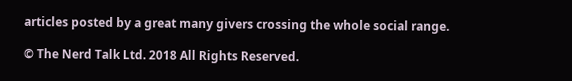articles posted by a great many givers crossing the whole social range.

© The Nerd Talk Ltd. 2018 All Rights Reserved.